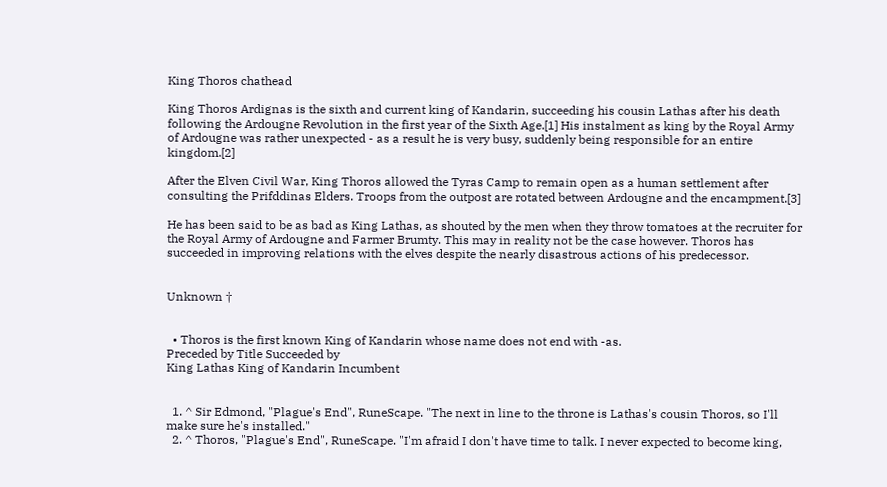King Thoros chathead

King Thoros Ardignas is the sixth and current king of Kandarin, succeeding his cousin Lathas after his death following the Ardougne Revolution in the first year of the Sixth Age.[1] His instalment as king by the Royal Army of Ardougne was rather unexpected - as a result he is very busy, suddenly being responsible for an entire kingdom.[2]

After the Elven Civil War, King Thoros allowed the Tyras Camp to remain open as a human settlement after consulting the Prifddinas Elders. Troops from the outpost are rotated between Ardougne and the encampment.[3]

He has been said to be as bad as King Lathas, as shouted by the men when they throw tomatoes at the recruiter for the Royal Army of Ardougne and Farmer Brumty. This may in reality not be the case however. Thoros has succeeded in improving relations with the elves despite the nearly disastrous actions of his predecessor.


Unknown †


  • Thoros is the first known King of Kandarin whose name does not end with -as.
Preceded by Title Succeeded by
King Lathas King of Kandarin Incumbent


  1. ^ Sir Edmond, "Plague's End", RuneScape. "The next in line to the throne is Lathas's cousin Thoros, so I'll make sure he's installed."
  2. ^ Thoros, "Plague's End", RuneScape. "I'm afraid I don't have time to talk. I never expected to become king,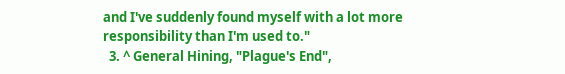and I've suddenly found myself with a lot more responsibility than I'm used to."
  3. ^ General Hining, "Plague's End",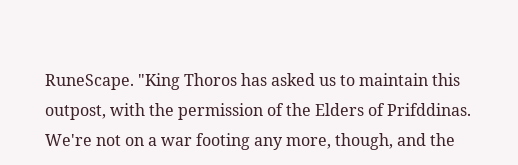RuneScape. "King Thoros has asked us to maintain this outpost, with the permission of the Elders of Prifddinas. We're not on a war footing any more, though, and the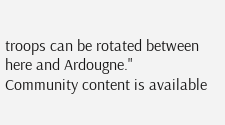troops can be rotated between here and Ardougne."
Community content is available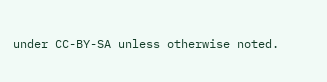under CC-BY-SA unless otherwise noted.